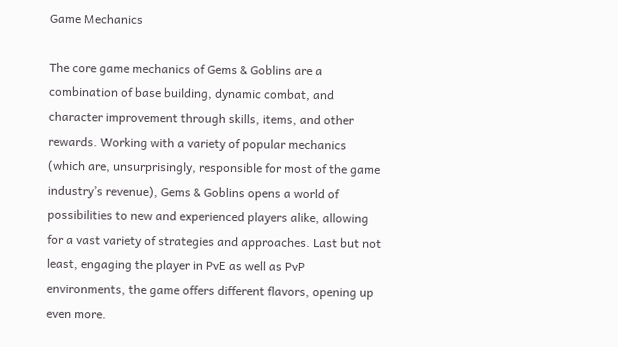Game Mechanics

The core game mechanics of Gems & Goblins are a combination of base building, dynamic combat, and character improvement through skills, items, and other rewards. Working with a variety of popular mechanics (which are, unsurprisingly, responsible for most of the game industry’s revenue), Gems & Goblins opens a world of possibilities to new and experienced players alike, allowing for a vast variety of strategies and approaches. Last but not least, engaging the player in PvE as well as PvP environments, the game offers different flavors, opening up even more.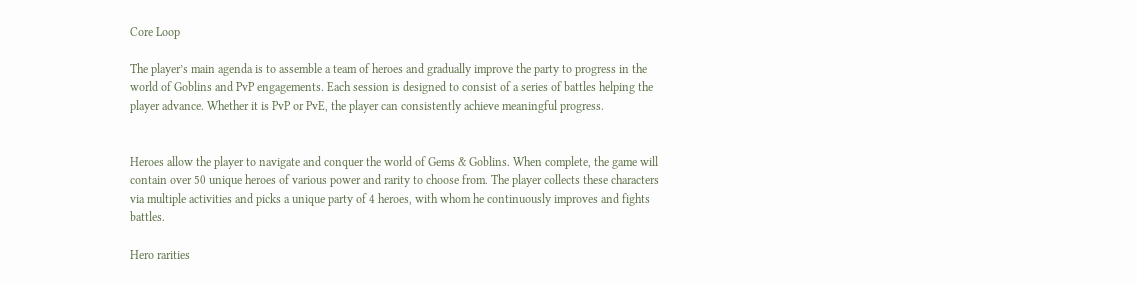Core Loop

The player’s main agenda is to assemble a team of heroes and gradually improve the party to progress in the world of Goblins and PvP engagements. Each session is designed to consist of a series of battles helping the player advance. Whether it is PvP or PvE, the player can consistently achieve meaningful progress.


Heroes allow the player to navigate and conquer the world of Gems & Goblins. When complete, the game will contain over 50 unique heroes of various power and rarity to choose from. The player collects these characters via multiple activities and picks a unique party of 4 heroes, with whom he continuously improves and fights battles.

Hero rarities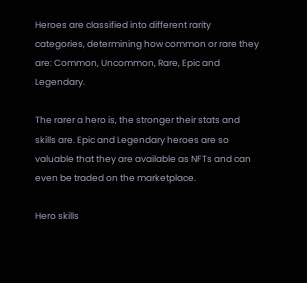Heroes are classified into different rarity categories, determining how common or rare they are: Common, Uncommon, Rare, Epic and Legendary.

The rarer a hero is, the stronger their stats and skills are. Epic and Legendary heroes are so valuable that they are available as NFTs and can even be traded on the marketplace.

Hero skills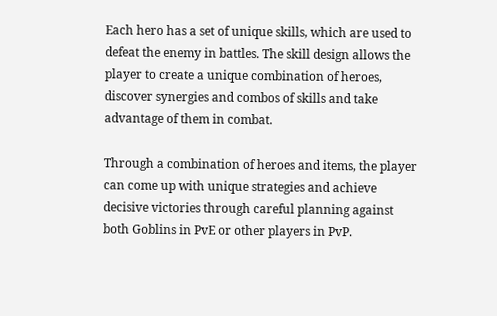Each hero has a set of unique skills, which are used to defeat the enemy in battles. The skill design allows the player to create a unique combination of heroes, discover synergies and combos of skills and take advantage of them in combat.

Through a combination of heroes and items, the player can come up with unique strategies and achieve decisive victories through careful planning against both Goblins in PvE or other players in PvP.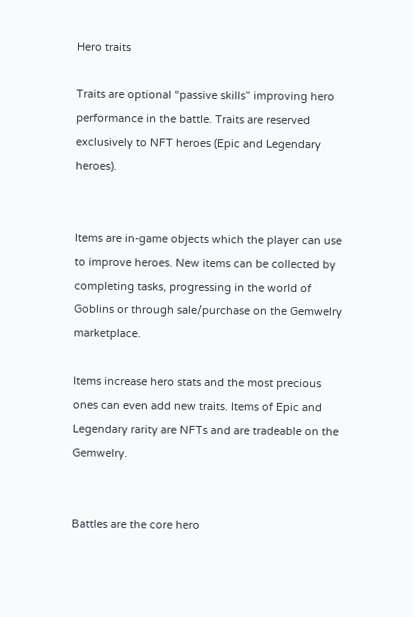Hero traits

Traits are optional “passive skills” improving hero performance in the battle. Traits are reserved exclusively to NFT heroes (Epic and Legendary heroes).


Items are in-game objects which the player can use to improve heroes. New items can be collected by completing tasks, progressing in the world of Goblins or through sale/purchase on the Gemwelry marketplace.

Items increase hero stats and the most precious ones can even add new traits. Items of Epic and Legendary rarity are NFTs and are tradeable on the Gemwelry.


Battles are the core hero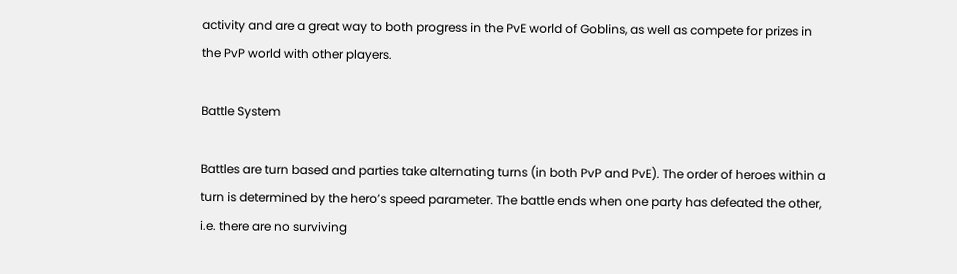activity and are a great way to both progress in the PvE world of Goblins, as well as compete for prizes in the PvP world with other players.

Battle System

Battles are turn based and parties take alternating turns (in both PvP and PvE). The order of heroes within a turn is determined by the hero’s speed parameter. The battle ends when one party has defeated the other, i.e. there are no surviving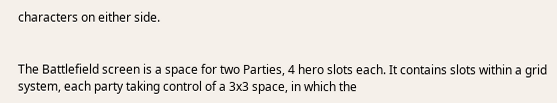characters on either side.


The Battlefield screen is a space for two Parties, 4 hero slots each. It contains slots within a grid system, each party taking control of a 3x3 space, in which the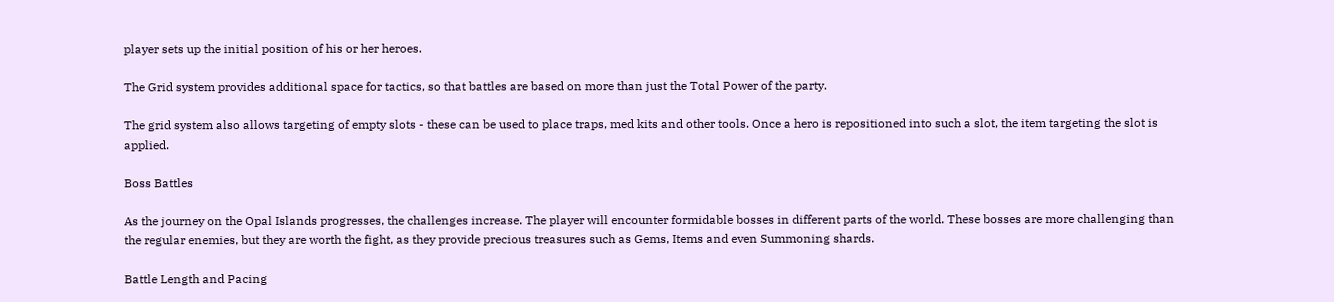player sets up the initial position of his or her heroes.

The Grid system provides additional space for tactics, so that battles are based on more than just the Total Power of the party.

The grid system also allows targeting of empty slots - these can be used to place traps, med kits and other tools. Once a hero is repositioned into such a slot, the item targeting the slot is applied.

Boss Battles

As the journey on the Opal Islands progresses, the challenges increase. The player will encounter formidable bosses in different parts of the world. These bosses are more challenging than the regular enemies, but they are worth the fight, as they provide precious treasures such as Gems, Items and even Summoning shards.

Battle Length and Pacing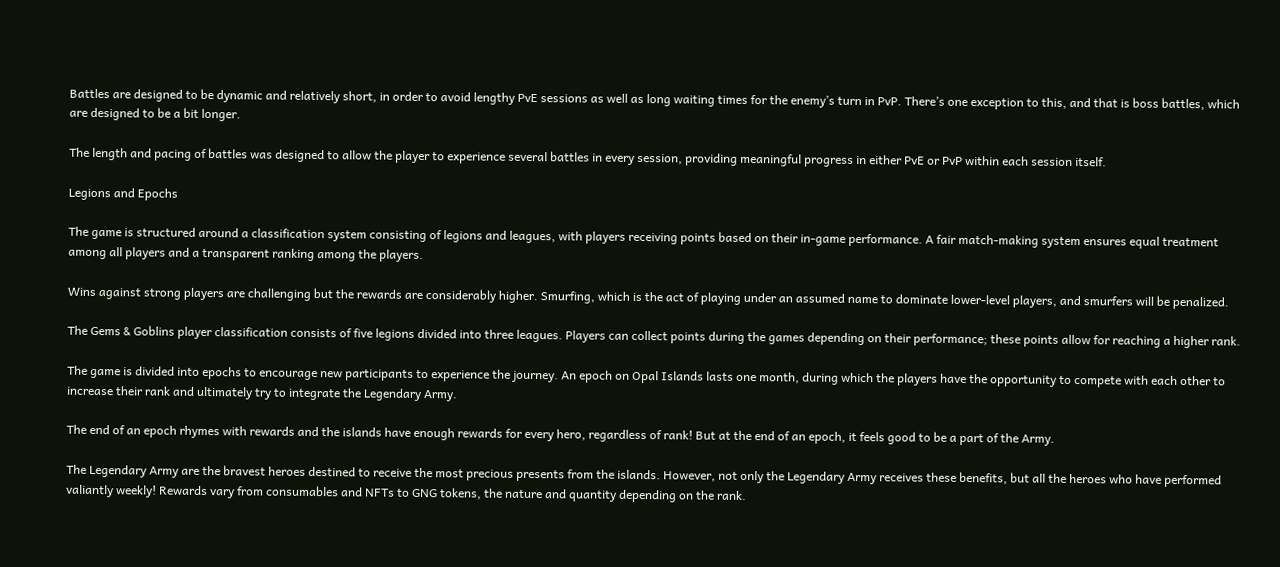Battles are designed to be dynamic and relatively short, in order to avoid lengthy PvE sessions as well as long waiting times for the enemy’s turn in PvP. There’s one exception to this, and that is boss battles, which are designed to be a bit longer.

The length and pacing of battles was designed to allow the player to experience several battles in every session, providing meaningful progress in either PvE or PvP within each session itself.

Legions and Epochs

The game is structured around a classification system consisting of legions and leagues, with players receiving points based on their in-game performance. A fair match-making system ensures equal treatment among all players and a transparent ranking among the players.

Wins against strong players are challenging but the rewards are considerably higher. Smurfing, which is the act of playing under an assumed name to dominate lower-level players, and smurfers will be penalized.

The Gems & Goblins player classification consists of five legions divided into three leagues. Players can collect points during the games depending on their performance; these points allow for reaching a higher rank.

The game is divided into epochs to encourage new participants to experience the journey. An epoch on Opal Islands lasts one month, during which the players have the opportunity to compete with each other to increase their rank and ultimately try to integrate the Legendary Army.

The end of an epoch rhymes with rewards and the islands have enough rewards for every hero, regardless of rank! But at the end of an epoch, it feels good to be a part of the Army.

The Legendary Army are the bravest heroes destined to receive the most precious presents from the islands. However, not only the Legendary Army receives these benefits, but all the heroes who have performed valiantly weekly! Rewards vary from consumables and NFTs to GNG tokens, the nature and quantity depending on the rank.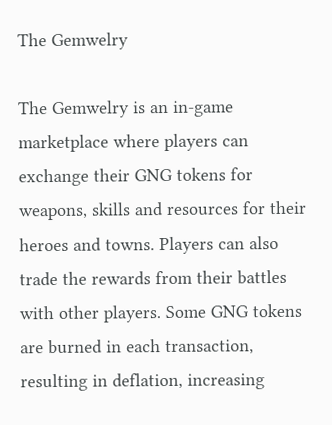The Gemwelry

The Gemwelry is an in-game marketplace where players can exchange their GNG tokens for weapons, skills and resources for their heroes and towns. Players can also trade the rewards from their battles with other players. Some GNG tokens are burned in each transaction, resulting in deflation, increasing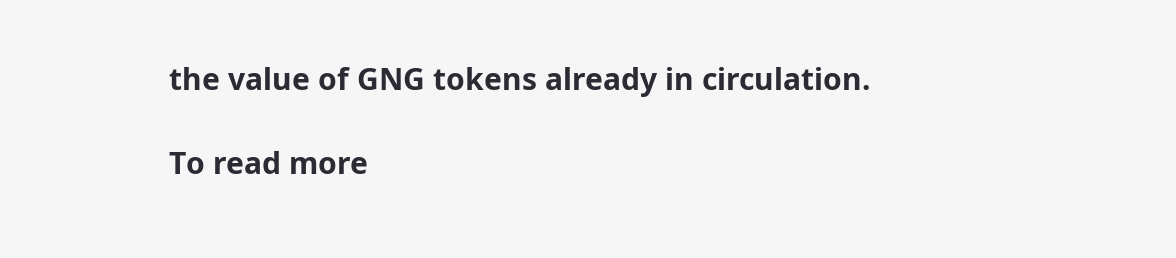the value of GNG tokens already in circulation.

To read more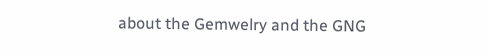about the Gemwelry and the GNG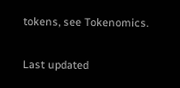tokens, see Tokenomics.

Last updated